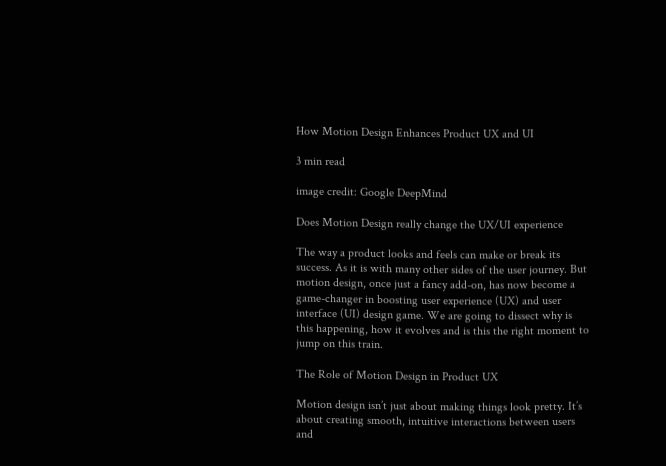How Motion Design Enhances Product UX and UI

3 min read

image credit: Google DeepMind

Does Motion Design really change the UX/UI experience

The way a product looks and feels can make or break its success. As it is with many other sides of the user journey. But motion design, once just a fancy add-on, has now become a game-changer in boosting user experience (UX) and user interface (UI) design game. We are going to dissect why is this happening, how it evolves and is this the right moment to jump on this train.

The Role of Motion Design in Product UX

Motion design isn’t just about making things look pretty. It’s about creating smooth, intuitive interactions between users and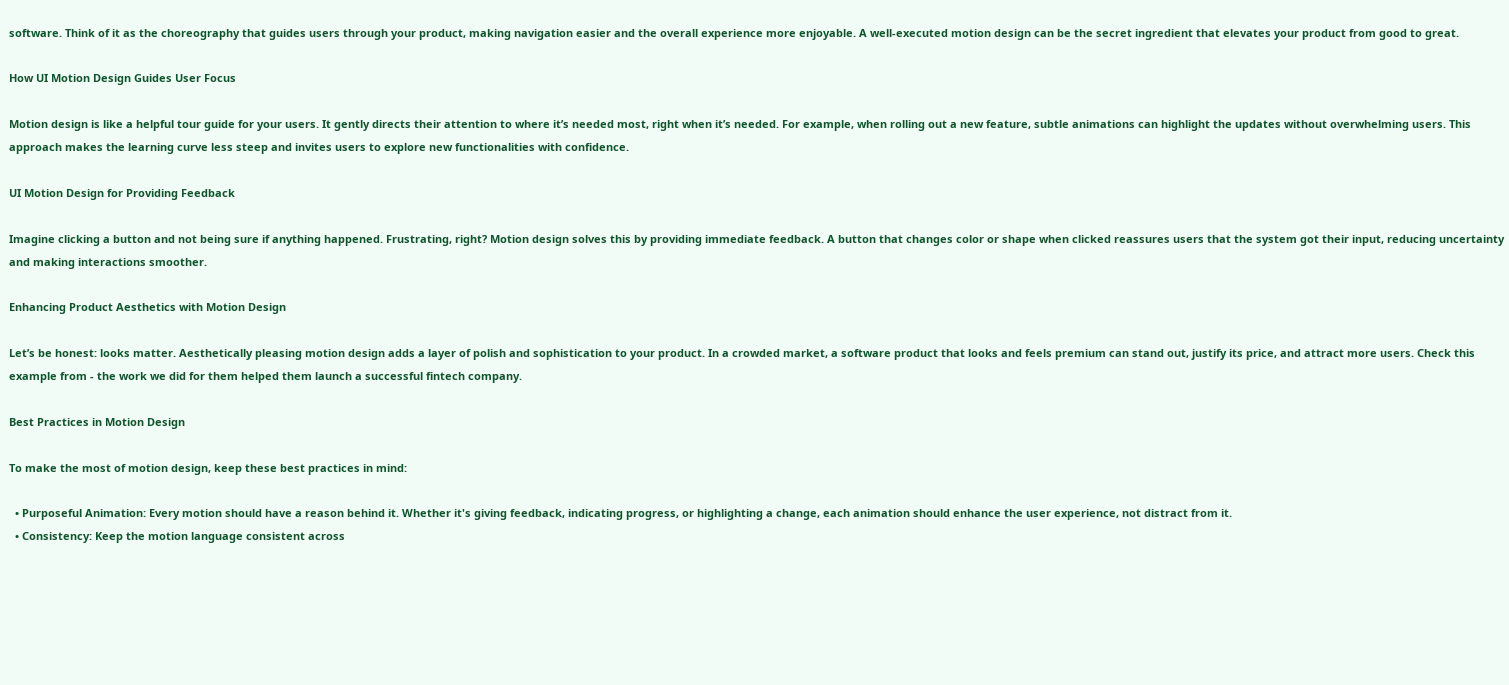software. Think of it as the choreography that guides users through your product, making navigation easier and the overall experience more enjoyable. A well-executed motion design can be the secret ingredient that elevates your product from good to great.

How UI Motion Design Guides User Focus

Motion design is like a helpful tour guide for your users. It gently directs their attention to where it’s needed most, right when it’s needed. For example, when rolling out a new feature, subtle animations can highlight the updates without overwhelming users. This approach makes the learning curve less steep and invites users to explore new functionalities with confidence.

UI Motion Design for Providing Feedback

Imagine clicking a button and not being sure if anything happened. Frustrating, right? Motion design solves this by providing immediate feedback. A button that changes color or shape when clicked reassures users that the system got their input, reducing uncertainty and making interactions smoother.

Enhancing Product Aesthetics with Motion Design

Let’s be honest: looks matter. Aesthetically pleasing motion design adds a layer of polish and sophistication to your product. In a crowded market, a software product that looks and feels premium can stand out, justify its price, and attract more users. Check this example from - the work we did for them helped them launch a successful fintech company.

Best Practices in Motion Design

To make the most of motion design, keep these best practices in mind:

  • Purposeful Animation: Every motion should have a reason behind it. Whether it's giving feedback, indicating progress, or highlighting a change, each animation should enhance the user experience, not distract from it.
  • Consistency: Keep the motion language consistent across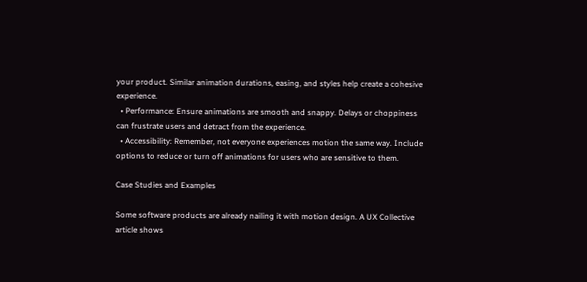your product. Similar animation durations, easing, and styles help create a cohesive experience.
  • Performance: Ensure animations are smooth and snappy. Delays or choppiness can frustrate users and detract from the experience.
  • Accessibility: Remember, not everyone experiences motion the same way. Include options to reduce or turn off animations for users who are sensitive to them.

Case Studies and Examples

Some software products are already nailing it with motion design. A UX Collective article shows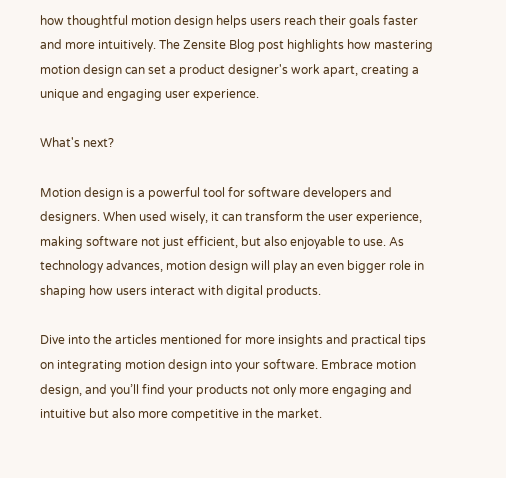how thoughtful motion design helps users reach their goals faster and more intuitively. The Zensite Blog post highlights how mastering motion design can set a product designer's work apart, creating a unique and engaging user experience.

What's next?

Motion design is a powerful tool for software developers and designers. When used wisely, it can transform the user experience, making software not just efficient, but also enjoyable to use. As technology advances, motion design will play an even bigger role in shaping how users interact with digital products.

Dive into the articles mentioned for more insights and practical tips on integrating motion design into your software. Embrace motion design, and you’ll find your products not only more engaging and intuitive but also more competitive in the market.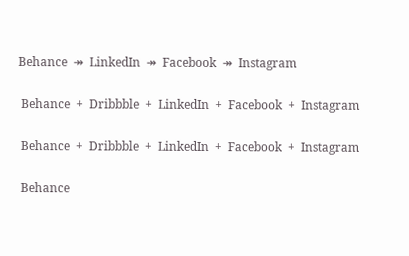Behance  ↠  LinkedIn  ↠  Facebook  ↠  Instagram

 Behance  +  Dribbble  +  LinkedIn  +  Facebook  +  Instagram

 Behance  +  Dribbble  +  LinkedIn  +  Facebook  +  Instagram

 Behance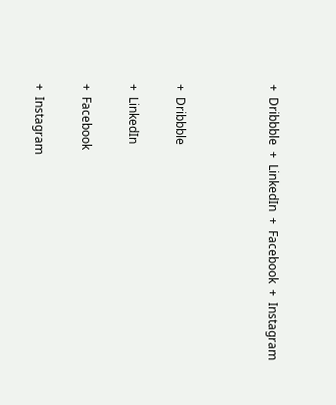+  Dribbble  +  LinkedIn  +  Facebook  +  Instagram



+  Dribbble

+  LinkedIn

+  Facebook

+  Instagram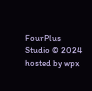FourPlus Studio © 2024
hosted by wpx